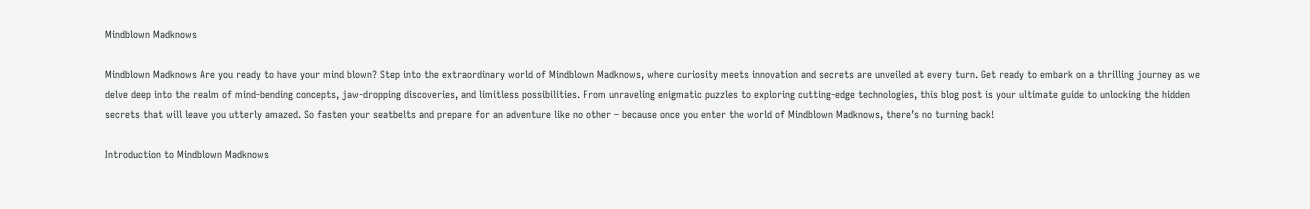Mindblown Madknows

Mindblown Madknows Are you ready to have your mind blown? Step into the extraordinary world of Mindblown Madknows, where curiosity meets innovation and secrets are unveiled at every turn. Get ready to embark on a thrilling journey as we delve deep into the realm of mind-bending concepts, jaw-dropping discoveries, and limitless possibilities. From unraveling enigmatic puzzles to exploring cutting-edge technologies, this blog post is your ultimate guide to unlocking the hidden secrets that will leave you utterly amazed. So fasten your seatbelts and prepare for an adventure like no other – because once you enter the world of Mindblown Madknows, there’s no turning back!

Introduction to Mindblown Madknows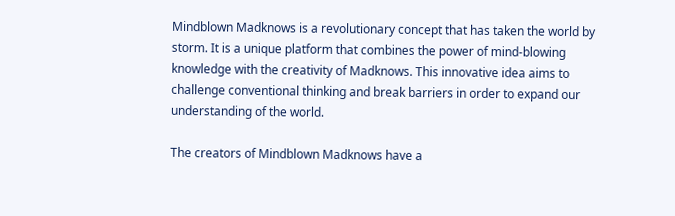Mindblown Madknows is a revolutionary concept that has taken the world by storm. It is a unique platform that combines the power of mind-blowing knowledge with the creativity of Madknows. This innovative idea aims to challenge conventional thinking and break barriers in order to expand our understanding of the world.

The creators of Mindblown Madknows have a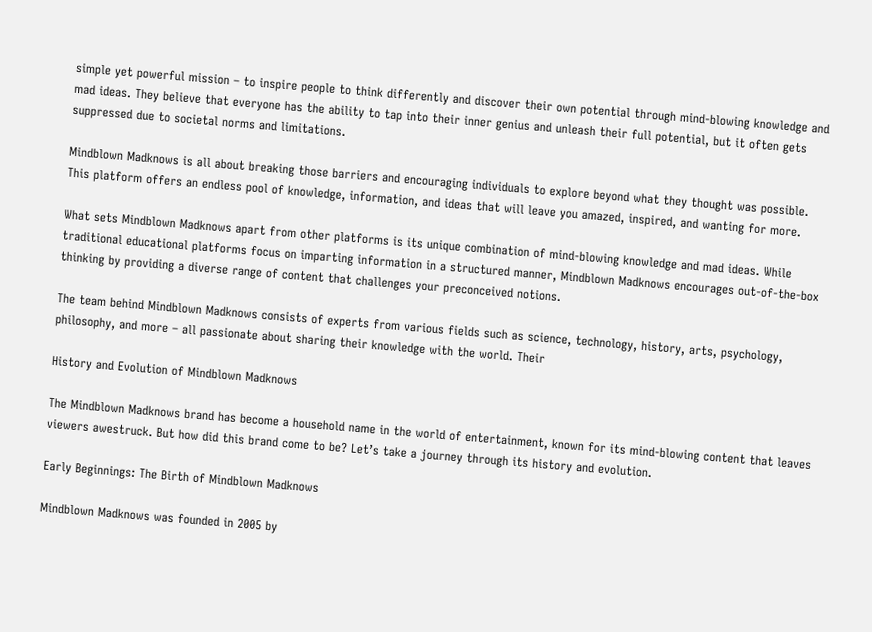simple yet powerful mission – to inspire people to think differently and discover their own potential through mind-blowing knowledge and mad ideas. They believe that everyone has the ability to tap into their inner genius and unleash their full potential, but it often gets suppressed due to societal norms and limitations.

Mindblown Madknows is all about breaking those barriers and encouraging individuals to explore beyond what they thought was possible. This platform offers an endless pool of knowledge, information, and ideas that will leave you amazed, inspired, and wanting for more.

What sets Mindblown Madknows apart from other platforms is its unique combination of mind-blowing knowledge and mad ideas. While traditional educational platforms focus on imparting information in a structured manner, Mindblown Madknows encourages out-of-the-box thinking by providing a diverse range of content that challenges your preconceived notions.

The team behind Mindblown Madknows consists of experts from various fields such as science, technology, history, arts, psychology, philosophy, and more – all passionate about sharing their knowledge with the world. Their

History and Evolution of Mindblown Madknows

The Mindblown Madknows brand has become a household name in the world of entertainment, known for its mind-blowing content that leaves viewers awestruck. But how did this brand come to be? Let’s take a journey through its history and evolution.

Early Beginnings: The Birth of Mindblown Madknows

Mindblown Madknows was founded in 2005 by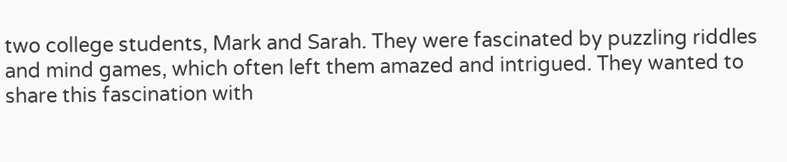two college students, Mark and Sarah. They were fascinated by puzzling riddles and mind games, which often left them amazed and intrigued. They wanted to share this fascination with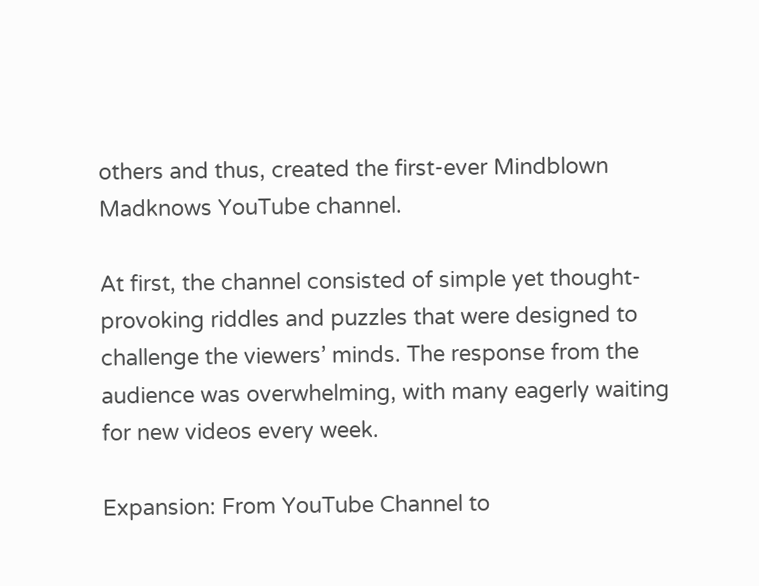others and thus, created the first-ever Mindblown Madknows YouTube channel.

At first, the channel consisted of simple yet thought-provoking riddles and puzzles that were designed to challenge the viewers’ minds. The response from the audience was overwhelming, with many eagerly waiting for new videos every week.

Expansion: From YouTube Channel to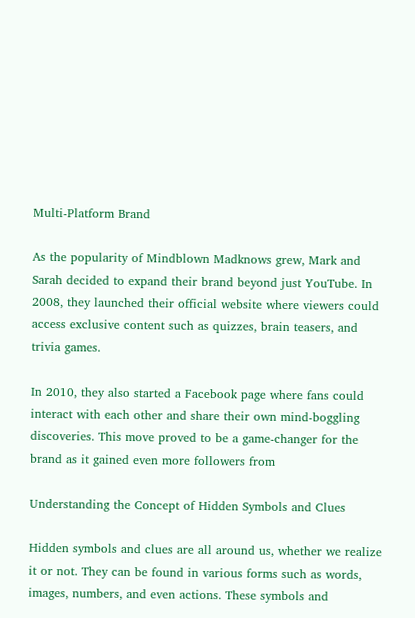Multi-Platform Brand

As the popularity of Mindblown Madknows grew, Mark and Sarah decided to expand their brand beyond just YouTube. In 2008, they launched their official website where viewers could access exclusive content such as quizzes, brain teasers, and trivia games.

In 2010, they also started a Facebook page where fans could interact with each other and share their own mind-boggling discoveries. This move proved to be a game-changer for the brand as it gained even more followers from

Understanding the Concept of Hidden Symbols and Clues

Hidden symbols and clues are all around us, whether we realize it or not. They can be found in various forms such as words, images, numbers, and even actions. These symbols and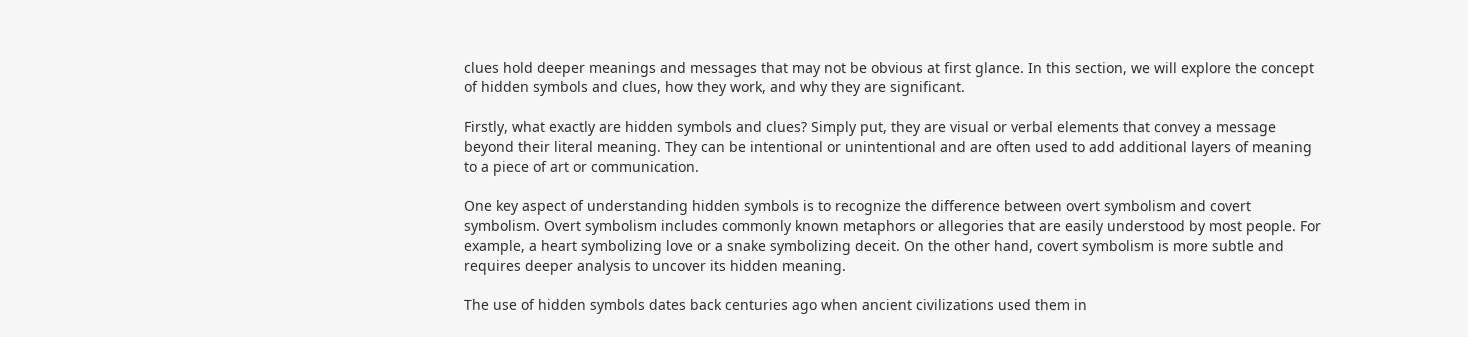clues hold deeper meanings and messages that may not be obvious at first glance. In this section, we will explore the concept of hidden symbols and clues, how they work, and why they are significant.

Firstly, what exactly are hidden symbols and clues? Simply put, they are visual or verbal elements that convey a message beyond their literal meaning. They can be intentional or unintentional and are often used to add additional layers of meaning to a piece of art or communication.

One key aspect of understanding hidden symbols is to recognize the difference between overt symbolism and covert symbolism. Overt symbolism includes commonly known metaphors or allegories that are easily understood by most people. For example, a heart symbolizing love or a snake symbolizing deceit. On the other hand, covert symbolism is more subtle and requires deeper analysis to uncover its hidden meaning.

The use of hidden symbols dates back centuries ago when ancient civilizations used them in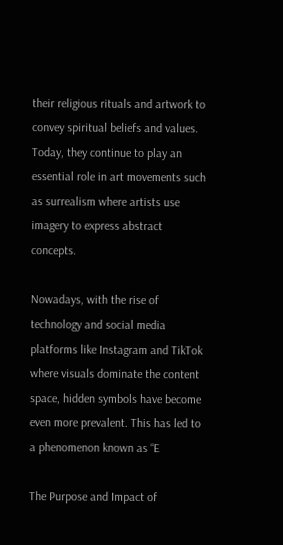their religious rituals and artwork to convey spiritual beliefs and values. Today, they continue to play an essential role in art movements such as surrealism where artists use imagery to express abstract concepts.

Nowadays, with the rise of technology and social media platforms like Instagram and TikTok where visuals dominate the content space, hidden symbols have become even more prevalent. This has led to a phenomenon known as “E

The Purpose and Impact of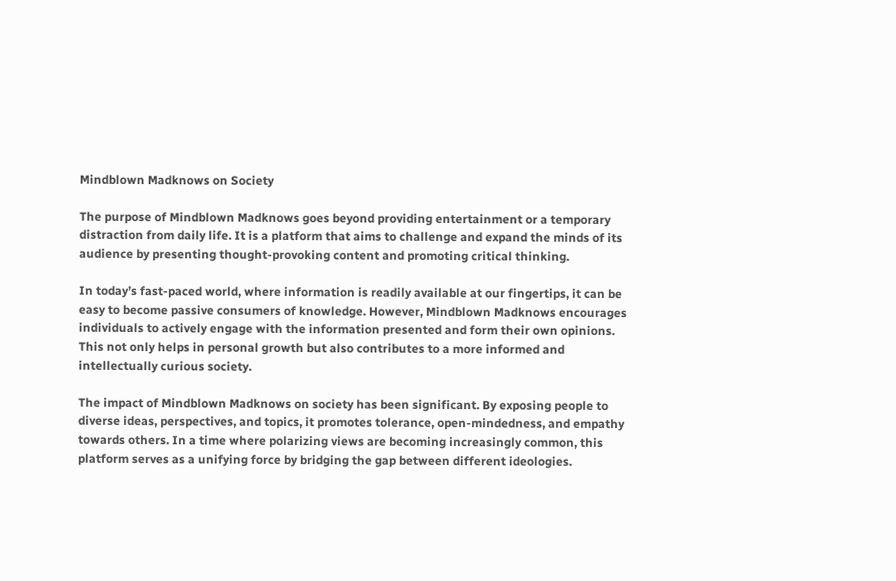Mindblown Madknows on Society

The purpose of Mindblown Madknows goes beyond providing entertainment or a temporary distraction from daily life. It is a platform that aims to challenge and expand the minds of its audience by presenting thought-provoking content and promoting critical thinking.

In today’s fast-paced world, where information is readily available at our fingertips, it can be easy to become passive consumers of knowledge. However, Mindblown Madknows encourages individuals to actively engage with the information presented and form their own opinions. This not only helps in personal growth but also contributes to a more informed and intellectually curious society.

The impact of Mindblown Madknows on society has been significant. By exposing people to diverse ideas, perspectives, and topics, it promotes tolerance, open-mindedness, and empathy towards others. In a time where polarizing views are becoming increasingly common, this platform serves as a unifying force by bridging the gap between different ideologies.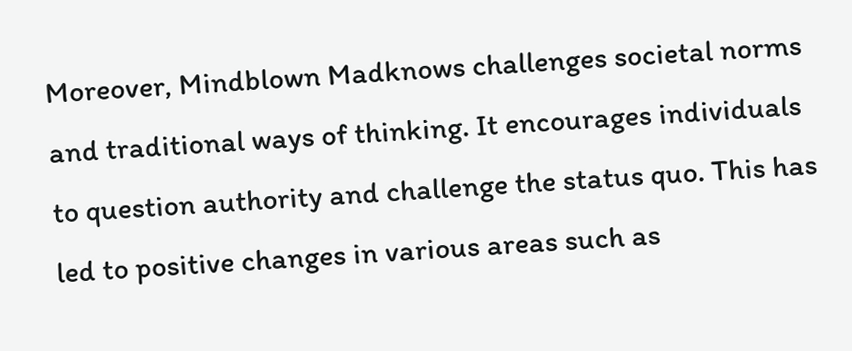Moreover, Mindblown Madknows challenges societal norms and traditional ways of thinking. It encourages individuals to question authority and challenge the status quo. This has led to positive changes in various areas such as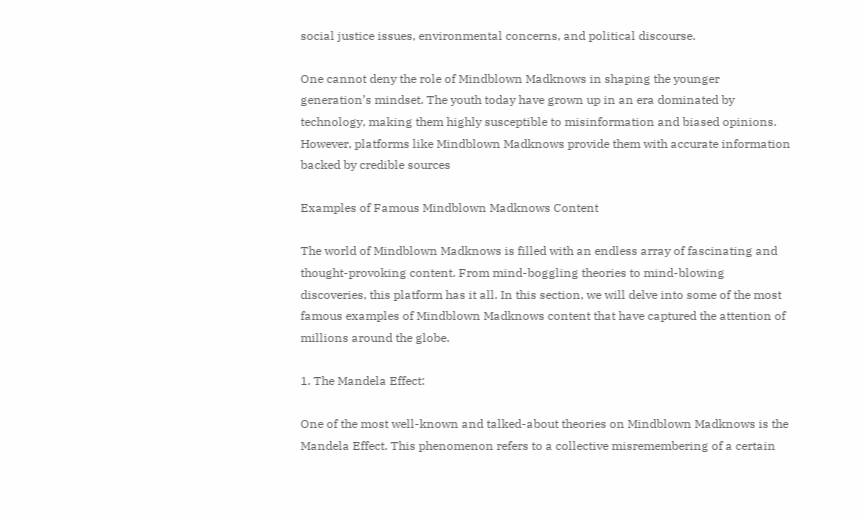social justice issues, environmental concerns, and political discourse.

One cannot deny the role of Mindblown Madknows in shaping the younger generation’s mindset. The youth today have grown up in an era dominated by technology, making them highly susceptible to misinformation and biased opinions. However, platforms like Mindblown Madknows provide them with accurate information backed by credible sources

Examples of Famous Mindblown Madknows Content

The world of Mindblown Madknows is filled with an endless array of fascinating and thought-provoking content. From mind-boggling theories to mind-blowing discoveries, this platform has it all. In this section, we will delve into some of the most famous examples of Mindblown Madknows content that have captured the attention of millions around the globe.

1. The Mandela Effect:

One of the most well-known and talked-about theories on Mindblown Madknows is the Mandela Effect. This phenomenon refers to a collective misremembering of a certain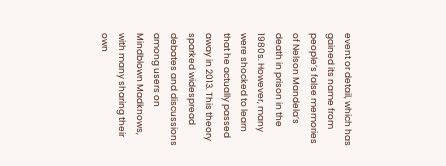event or detail, which has gained its name from people’s false memories of Nelson Mandela’s death in prison in the 1980s. However, many were shocked to learn that he actually passed away in 2013. This theory sparked widespread debates and discussions among users on Mindblown Madknows, with many sharing their own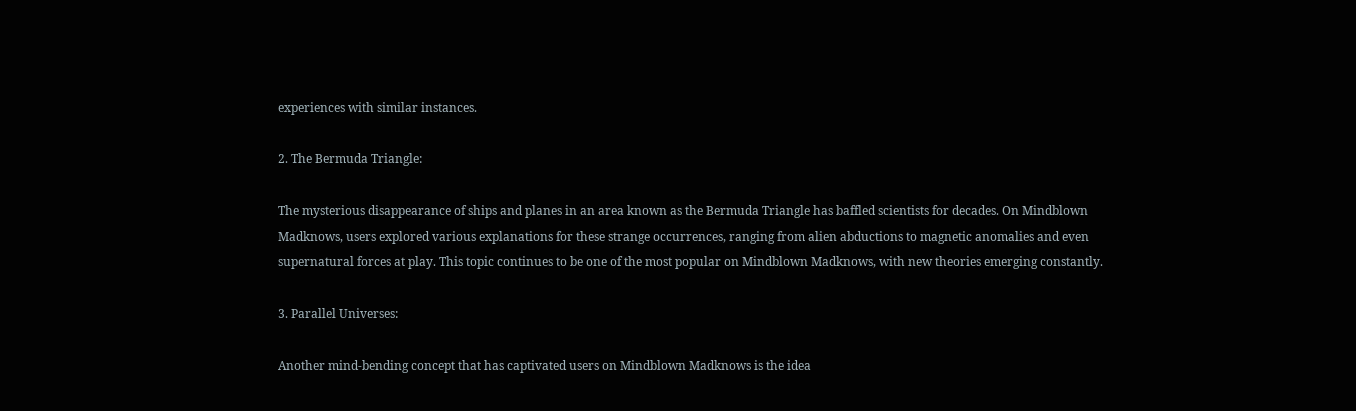experiences with similar instances.

2. The Bermuda Triangle:

The mysterious disappearance of ships and planes in an area known as the Bermuda Triangle has baffled scientists for decades. On Mindblown Madknows, users explored various explanations for these strange occurrences, ranging from alien abductions to magnetic anomalies and even supernatural forces at play. This topic continues to be one of the most popular on Mindblown Madknows, with new theories emerging constantly.

3. Parallel Universes:

Another mind-bending concept that has captivated users on Mindblown Madknows is the idea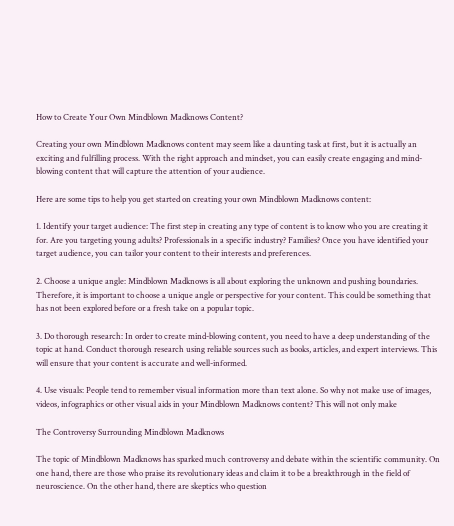How to Create Your Own Mindblown Madknows Content?

Creating your own Mindblown Madknows content may seem like a daunting task at first, but it is actually an exciting and fulfilling process. With the right approach and mindset, you can easily create engaging and mind-blowing content that will capture the attention of your audience.

Here are some tips to help you get started on creating your own Mindblown Madknows content:

1. Identify your target audience: The first step in creating any type of content is to know who you are creating it for. Are you targeting young adults? Professionals in a specific industry? Families? Once you have identified your target audience, you can tailor your content to their interests and preferences.

2. Choose a unique angle: Mindblown Madknows is all about exploring the unknown and pushing boundaries. Therefore, it is important to choose a unique angle or perspective for your content. This could be something that has not been explored before or a fresh take on a popular topic.

3. Do thorough research: In order to create mind-blowing content, you need to have a deep understanding of the topic at hand. Conduct thorough research using reliable sources such as books, articles, and expert interviews. This will ensure that your content is accurate and well-informed.

4. Use visuals: People tend to remember visual information more than text alone. So why not make use of images, videos, infographics or other visual aids in your Mindblown Madknows content? This will not only make

The Controversy Surrounding Mindblown Madknows

The topic of Mindblown Madknows has sparked much controversy and debate within the scientific community. On one hand, there are those who praise its revolutionary ideas and claim it to be a breakthrough in the field of neuroscience. On the other hand, there are skeptics who question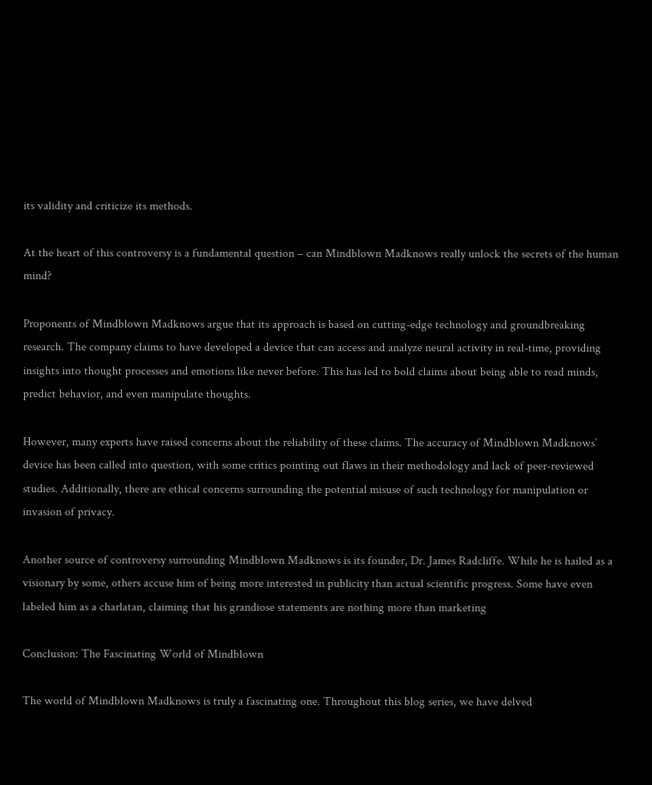its validity and criticize its methods.

At the heart of this controversy is a fundamental question – can Mindblown Madknows really unlock the secrets of the human mind?

Proponents of Mindblown Madknows argue that its approach is based on cutting-edge technology and groundbreaking research. The company claims to have developed a device that can access and analyze neural activity in real-time, providing insights into thought processes and emotions like never before. This has led to bold claims about being able to read minds, predict behavior, and even manipulate thoughts.

However, many experts have raised concerns about the reliability of these claims. The accuracy of Mindblown Madknows’ device has been called into question, with some critics pointing out flaws in their methodology and lack of peer-reviewed studies. Additionally, there are ethical concerns surrounding the potential misuse of such technology for manipulation or invasion of privacy.

Another source of controversy surrounding Mindblown Madknows is its founder, Dr. James Radcliffe. While he is hailed as a visionary by some, others accuse him of being more interested in publicity than actual scientific progress. Some have even labeled him as a charlatan, claiming that his grandiose statements are nothing more than marketing

Conclusion: The Fascinating World of Mindblown

The world of Mindblown Madknows is truly a fascinating one. Throughout this blog series, we have delved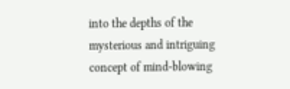into the depths of the mysterious and intriguing concept of mind-blowing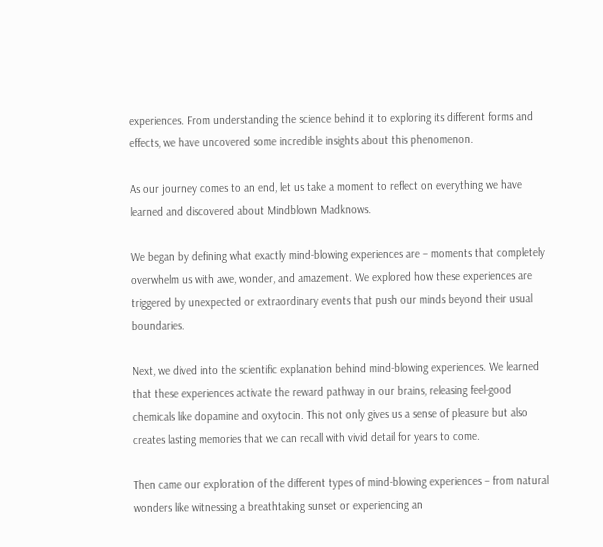experiences. From understanding the science behind it to exploring its different forms and effects, we have uncovered some incredible insights about this phenomenon.

As our journey comes to an end, let us take a moment to reflect on everything we have learned and discovered about Mindblown Madknows.

We began by defining what exactly mind-blowing experiences are – moments that completely overwhelm us with awe, wonder, and amazement. We explored how these experiences are triggered by unexpected or extraordinary events that push our minds beyond their usual boundaries.

Next, we dived into the scientific explanation behind mind-blowing experiences. We learned that these experiences activate the reward pathway in our brains, releasing feel-good chemicals like dopamine and oxytocin. This not only gives us a sense of pleasure but also creates lasting memories that we can recall with vivid detail for years to come.

Then came our exploration of the different types of mind-blowing experiences – from natural wonders like witnessing a breathtaking sunset or experiencing an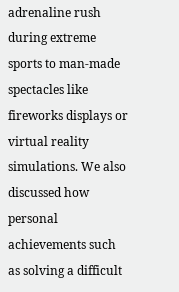adrenaline rush during extreme sports to man-made spectacles like fireworks displays or virtual reality simulations. We also discussed how personal achievements such as solving a difficult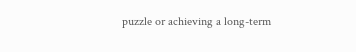puzzle or achieving a long-term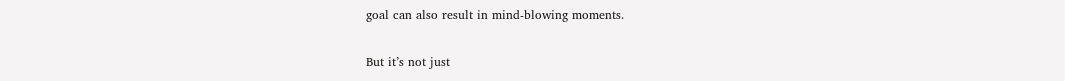goal can also result in mind-blowing moments.

But it’s not just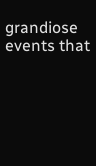grandiose events that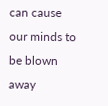can cause our minds to be blown away